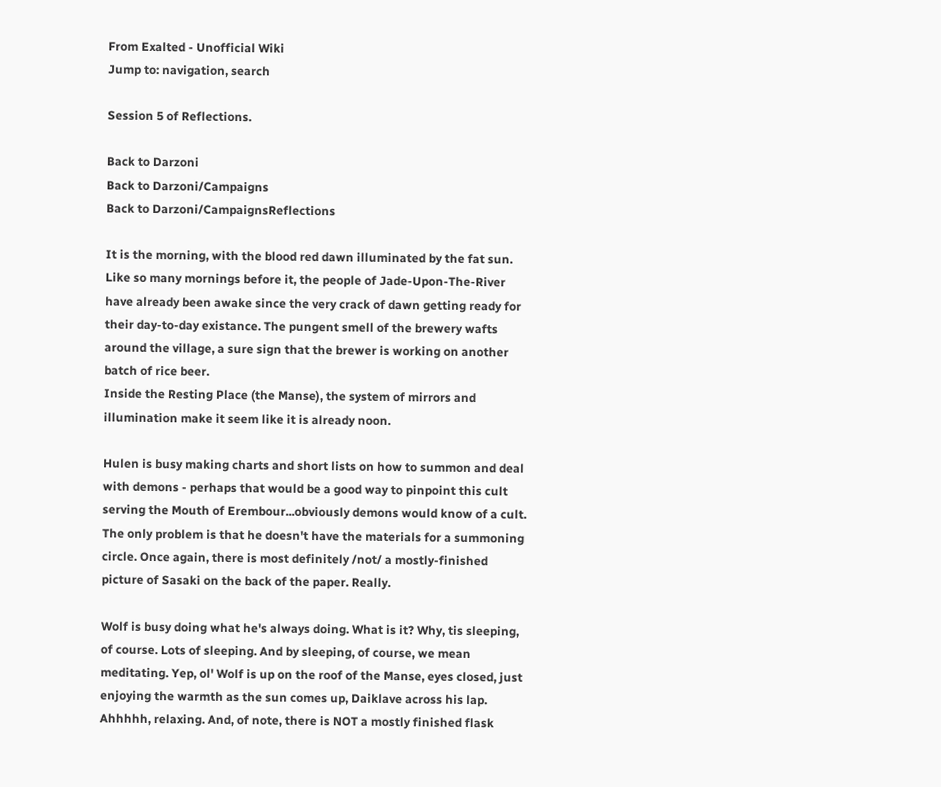From Exalted - Unofficial Wiki
Jump to: navigation, search

Session 5 of Reflections.

Back to Darzoni
Back to Darzoni/Campaigns
Back to Darzoni/CampaignsReflections

It is the morning, with the blood red dawn illuminated by the fat sun. Like so many mornings before it, the people of Jade-Upon-The-River have already been awake since the very crack of dawn getting ready for their day-to-day existance. The pungent smell of the brewery wafts around the village, a sure sign that the brewer is working on another batch of rice beer.
Inside the Resting Place (the Manse), the system of mirrors and illumination make it seem like it is already noon.

Hulen is busy making charts and short lists on how to summon and deal with demons - perhaps that would be a good way to pinpoint this cult serving the Mouth of Erembour...obviously demons would know of a cult. The only problem is that he doesn't have the materials for a summoning circle. Once again, there is most definitely /not/ a mostly-finished picture of Sasaki on the back of the paper. Really.

Wolf is busy doing what he's always doing. What is it? Why, tis sleeping, of course. Lots of sleeping. And by sleeping, of course, we mean meditating. Yep, ol' Wolf is up on the roof of the Manse, eyes closed, just enjoying the warmth as the sun comes up, Daiklave across his lap. Ahhhhh, relaxing. And, of note, there is NOT a mostly finished flask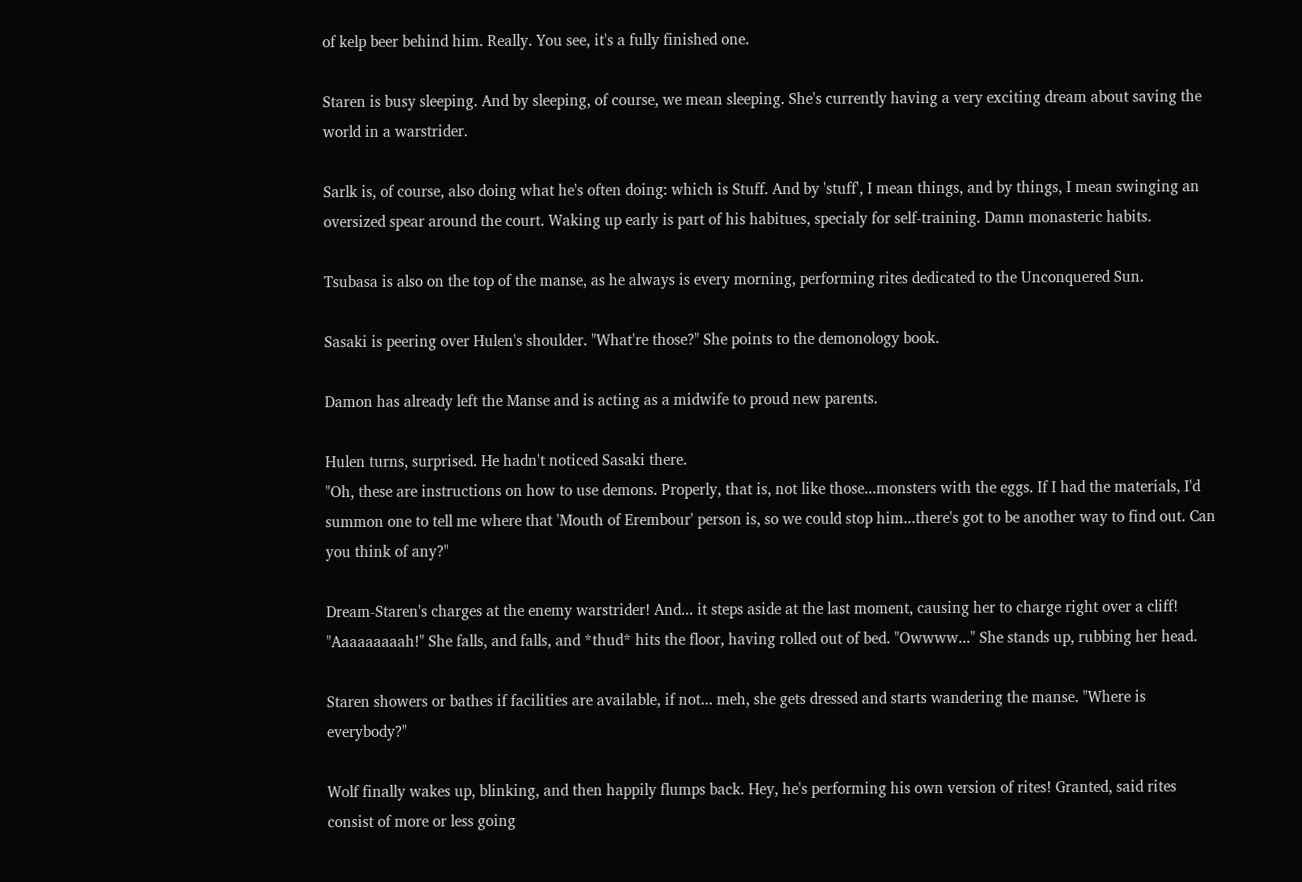of kelp beer behind him. Really. You see, it's a fully finished one.

Staren is busy sleeping. And by sleeping, of course, we mean sleeping. She's currently having a very exciting dream about saving the world in a warstrider.

Sarlk is, of course, also doing what he's often doing: which is Stuff. And by 'stuff', I mean things, and by things, I mean swinging an oversized spear around the court. Waking up early is part of his habitues, specialy for self-training. Damn monasteric habits.

Tsubasa is also on the top of the manse, as he always is every morning, performing rites dedicated to the Unconquered Sun.

Sasaki is peering over Hulen's shoulder. "What're those?" She points to the demonology book.

Damon has already left the Manse and is acting as a midwife to proud new parents.

Hulen turns, surprised. He hadn't noticed Sasaki there.
"Oh, these are instructions on how to use demons. Properly, that is, not like those...monsters with the eggs. If I had the materials, I'd summon one to tell me where that 'Mouth of Erembour' person is, so we could stop him...there's got to be another way to find out. Can you think of any?"

Dream-Staren's charges at the enemy warstrider! And... it steps aside at the last moment, causing her to charge right over a cliff! "Aaaaaaaaah!" She falls, and falls, and *thud* hits the floor, having rolled out of bed. "Owwww..." She stands up, rubbing her head.

Staren showers or bathes if facilities are available, if not... meh, she gets dressed and starts wandering the manse. "Where is everybody?"

Wolf finally wakes up, blinking, and then happily flumps back. Hey, he's performing his own version of rites! Granted, said rites consist of more or less going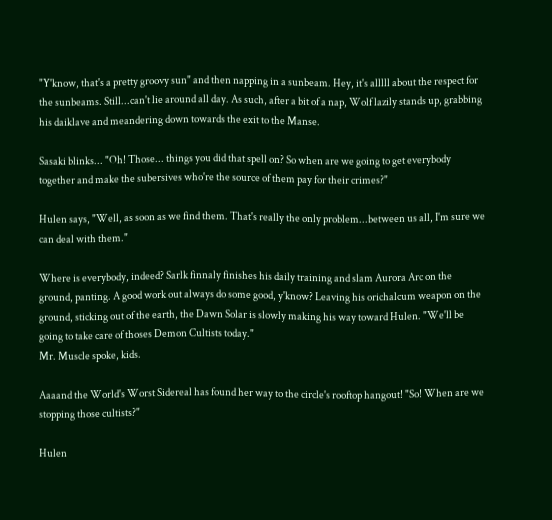"Y'know, that's a pretty groovy sun" and then napping in a sunbeam. Hey, it's alllll about the respect for the sunbeams. Still...can't lie around all day. As such, after a bit of a nap, Wolf lazily stands up, grabbing his daiklave and meandering down towards the exit to the Manse.

Sasaki blinks... "Oh! Those... things you did that spell on? So when are we going to get everybody together and make the subersives who're the source of them pay for their crimes?"

Hulen says, "Well, as soon as we find them. That's really the only problem...between us all, I'm sure we can deal with them."

Where is everybody, indeed? Sarlk finnaly finishes his daily training and slam Aurora Arc on the ground, panting. A good work out always do some good, y'know? Leaving his orichalcum weapon on the ground, sticking out of the earth, the Dawn Solar is slowly making his way toward Hulen. "We'll be going to take care of thoses Demon Cultists today."
Mr. Muscle spoke, kids.

Aaaand the World's Worst Sidereal has found her way to the circle's rooftop hangout! "So! When are we stopping those cultists?"

Hulen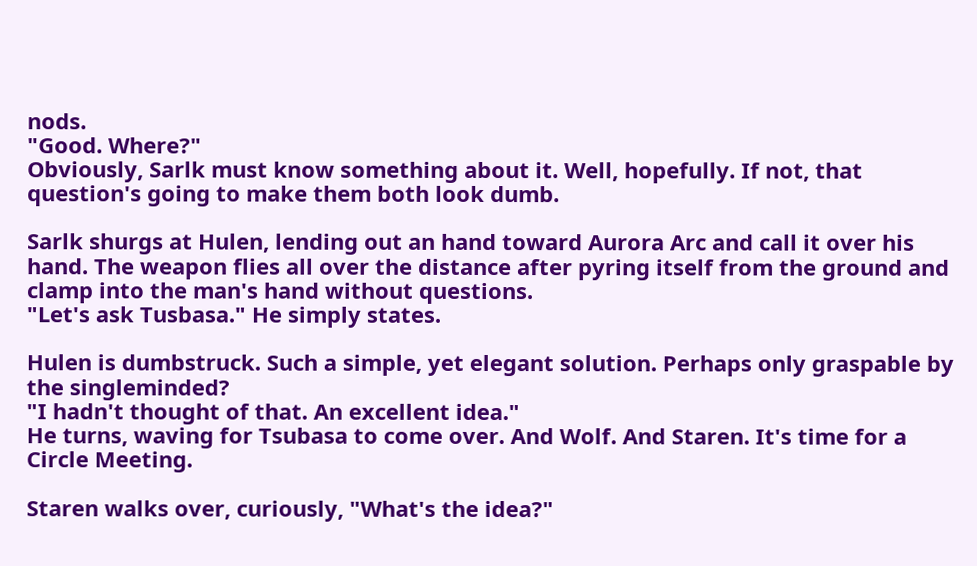nods.
"Good. Where?"
Obviously, Sarlk must know something about it. Well, hopefully. If not, that question's going to make them both look dumb.

Sarlk shurgs at Hulen, lending out an hand toward Aurora Arc and call it over his hand. The weapon flies all over the distance after pyring itself from the ground and clamp into the man's hand without questions.
"Let's ask Tusbasa." He simply states.

Hulen is dumbstruck. Such a simple, yet elegant solution. Perhaps only graspable by the singleminded?
"I hadn't thought of that. An excellent idea."
He turns, waving for Tsubasa to come over. And Wolf. And Staren. It's time for a Circle Meeting.

Staren walks over, curiously, "What's the idea?"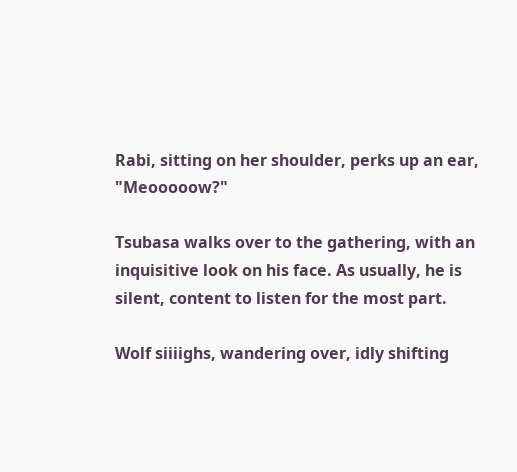Rabi, sitting on her shoulder, perks up an ear, "Meooooow?"

Tsubasa walks over to the gathering, with an inquisitive look on his face. As usually, he is silent, content to listen for the most part.

Wolf siiiighs, wandering over, idly shifting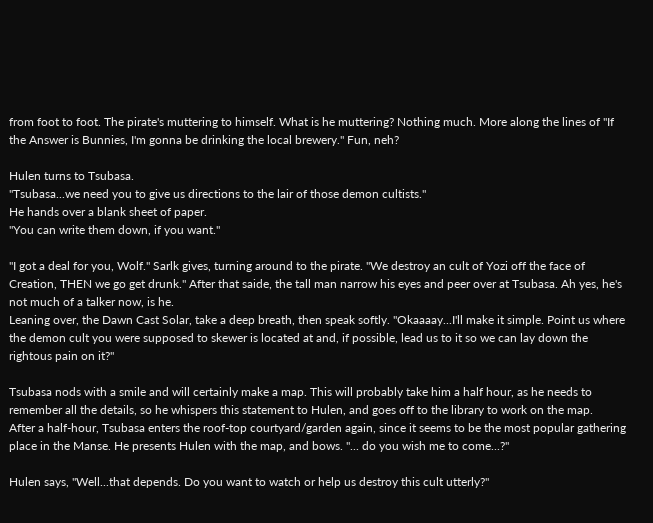from foot to foot. The pirate's muttering to himself. What is he muttering? Nothing much. More along the lines of "If the Answer is Bunnies, I'm gonna be drinking the local brewery." Fun, neh?

Hulen turns to Tsubasa.
"Tsubasa...we need you to give us directions to the lair of those demon cultists."
He hands over a blank sheet of paper.
"You can write them down, if you want."

"I got a deal for you, Wolf." Sarlk gives, turning around to the pirate. "We destroy an cult of Yozi off the face of Creation, THEN we go get drunk." After that saide, the tall man narrow his eyes and peer over at Tsubasa. Ah yes, he's not much of a talker now, is he.
Leaning over, the Dawn Cast Solar, take a deep breath, then speak softly. "Okaaaay...I'll make it simple. Point us where the demon cult you were supposed to skewer is located at and, if possible, lead us to it so we can lay down the rightous pain on it?"

Tsubasa nods with a smile and will certainly make a map. This will probably take him a half hour, as he needs to remember all the details, so he whispers this statement to Hulen, and goes off to the library to work on the map.
After a half-hour, Tsubasa enters the roof-top courtyard/garden again, since it seems to be the most popular gathering place in the Manse. He presents Hulen with the map, and bows. "... do you wish me to come...?"

Hulen says, "Well...that depends. Do you want to watch or help us destroy this cult utterly?"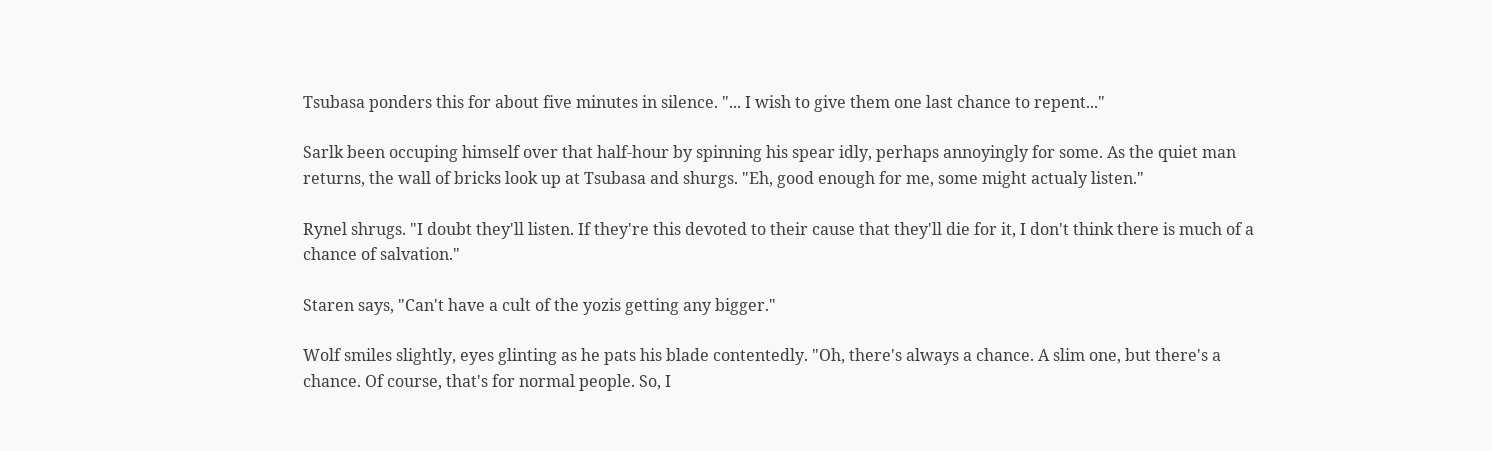Tsubasa ponders this for about five minutes in silence. "... I wish to give them one last chance to repent..."

Sarlk been occuping himself over that half-hour by spinning his spear idly, perhaps annoyingly for some. As the quiet man returns, the wall of bricks look up at Tsubasa and shurgs. "Eh, good enough for me, some might actualy listen."

Rynel shrugs. "I doubt they'll listen. If they're this devoted to their cause that they'll die for it, I don't think there is much of a chance of salvation."

Staren says, "Can't have a cult of the yozis getting any bigger."

Wolf smiles slightly, eyes glinting as he pats his blade contentedly. "Oh, there's always a chance. A slim one, but there's a chance. Of course, that's for normal people. So, I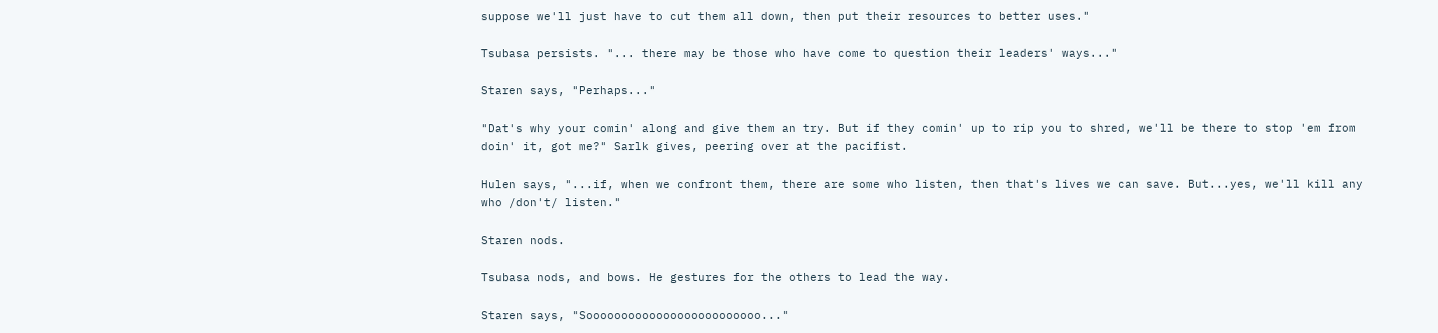suppose we'll just have to cut them all down, then put their resources to better uses."

Tsubasa persists. "... there may be those who have come to question their leaders' ways..."

Staren says, "Perhaps..."

"Dat's why your comin' along and give them an try. But if they comin' up to rip you to shred, we'll be there to stop 'em from doin' it, got me?" Sarlk gives, peering over at the pacifist.

Hulen says, "...if, when we confront them, there are some who listen, then that's lives we can save. But...yes, we'll kill any who /don't/ listen."

Staren nods.

Tsubasa nods, and bows. He gestures for the others to lead the way.

Staren says, "Sooooooooooooooooooooooooo..."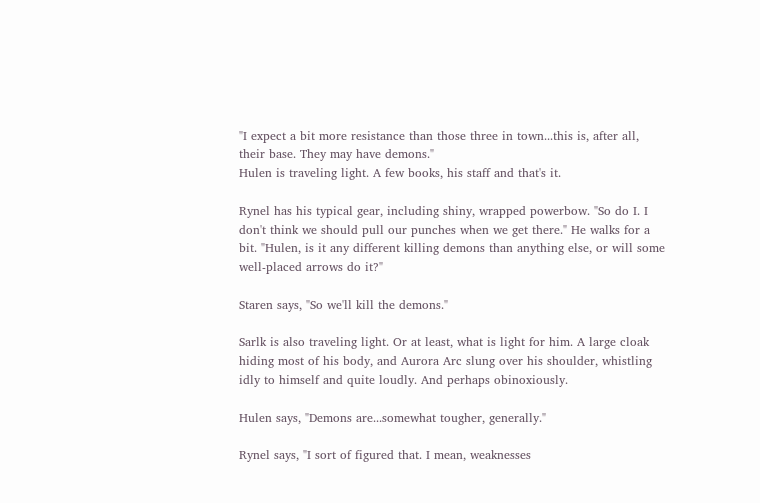"I expect a bit more resistance than those three in town...this is, after all, their base. They may have demons."
Hulen is traveling light. A few books, his staff and that's it.

Rynel has his typical gear, including shiny, wrapped powerbow. "So do I. I don't think we should pull our punches when we get there." He walks for a bit. "Hulen, is it any different killing demons than anything else, or will some well-placed arrows do it?"

Staren says, "So we'll kill the demons."

Sarlk is also traveling light. Or at least, what is light for him. A large cloak hiding most of his body, and Aurora Arc slung over his shoulder, whistling idly to himself and quite loudly. And perhaps obinoxiously.

Hulen says, "Demons are...somewhat tougher, generally."

Rynel says, "I sort of figured that. I mean, weaknesses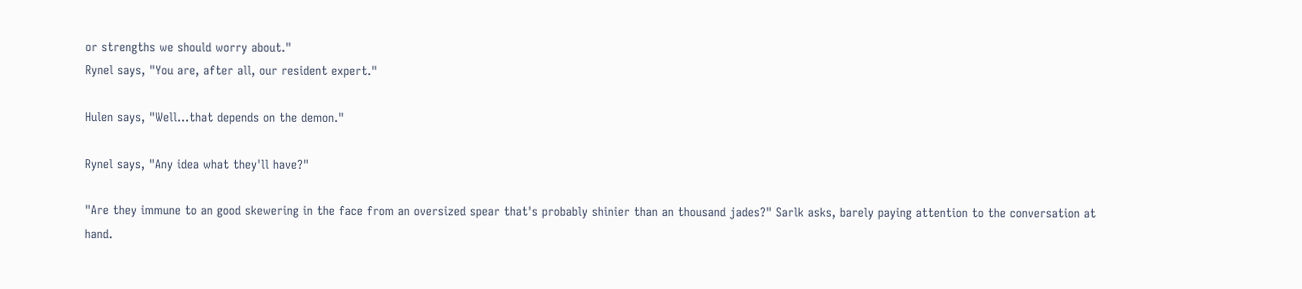or strengths we should worry about."
Rynel says, "You are, after all, our resident expert."

Hulen says, "Well...that depends on the demon."

Rynel says, "Any idea what they'll have?"

"Are they immune to an good skewering in the face from an oversized spear that's probably shinier than an thousand jades?" Sarlk asks, barely paying attention to the conversation at hand.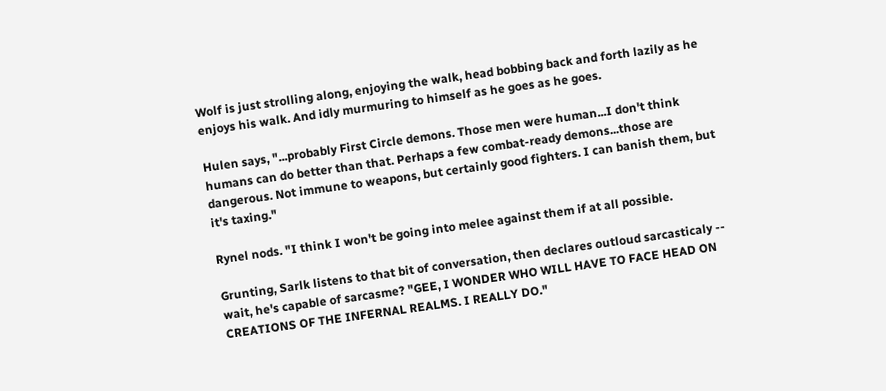Wolf is just strolling along, enjoying the walk, head bobbing back and forth lazily as he enjoys his walk. And idly murmuring to himself as he goes as he goes.

Hulen says, "...probably First Circle demons. Those men were human...I don't think humans can do better than that. Perhaps a few combat-ready demons...those are dangerous. Not immune to weapons, but certainly good fighters. I can banish them, but it's taxing."

Rynel nods. "I think I won't be going into melee against them if at all possible.

Grunting, Sarlk listens to that bit of conversation, then declares outloud sarcasticaly -- wait, he's capable of sarcasme? "GEE, I WONDER WHO WILL HAVE TO FACE HEAD ON CREATIONS OF THE INFERNAL REALMS. I REALLY DO."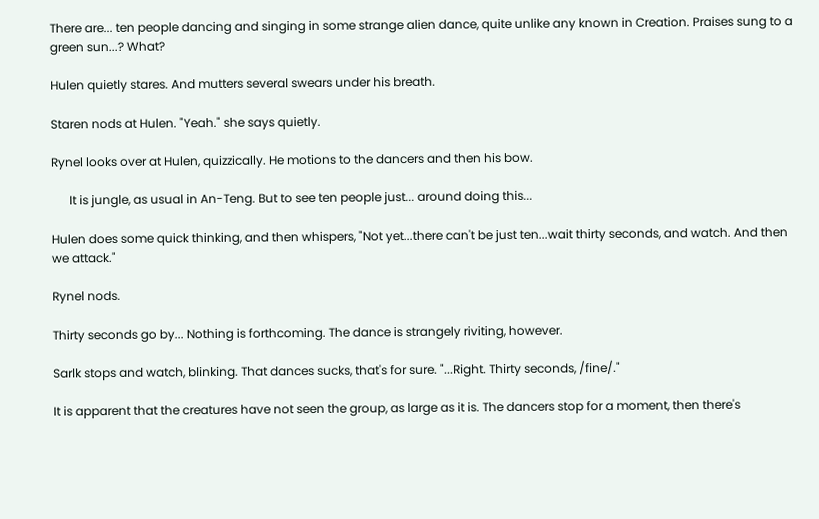There are... ten people dancing and singing in some strange alien dance, quite unlike any known in Creation. Praises sung to a green sun...? What?

Hulen quietly stares. And mutters several swears under his breath.

Staren nods at Hulen. "Yeah." she says quietly.

Rynel looks over at Hulen, quizzically. He motions to the dancers and then his bow.

      It is jungle, as usual in An-Teng. But to see ten people just... around doing this...

Hulen does some quick thinking, and then whispers, "Not yet...there can't be just ten...wait thirty seconds, and watch. And then we attack."

Rynel nods.

Thirty seconds go by... Nothing is forthcoming. The dance is strangely riviting, however.

Sarlk stops and watch, blinking. That dances sucks, that's for sure. "...Right. Thirty seconds, /fine/."

It is apparent that the creatures have not seen the group, as large as it is. The dancers stop for a moment, then there's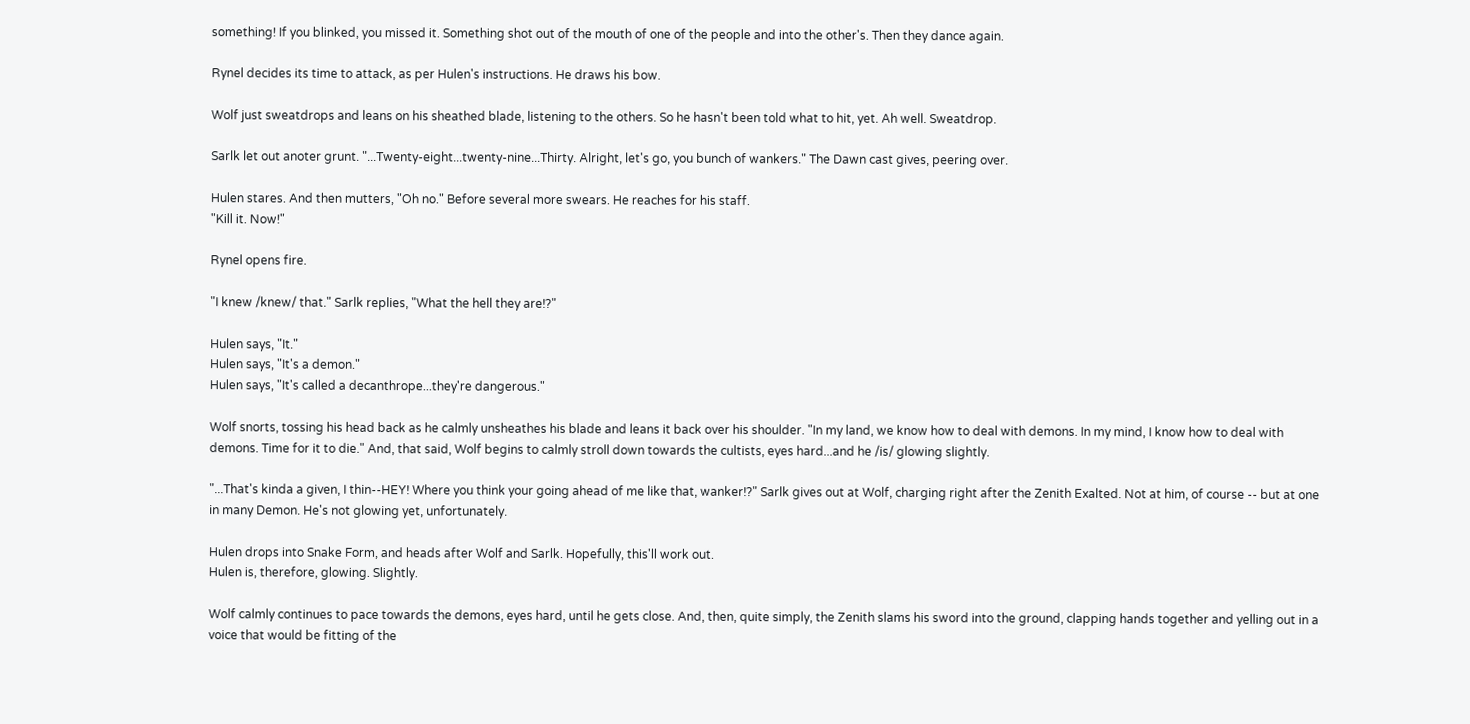something! If you blinked, you missed it. Something shot out of the mouth of one of the people and into the other's. Then they dance again.

Rynel decides its time to attack, as per Hulen's instructions. He draws his bow.

Wolf just sweatdrops and leans on his sheathed blade, listening to the others. So he hasn't been told what to hit, yet. Ah well. Sweatdrop.

Sarlk let out anoter grunt. "...Twenty-eight...twenty-nine...Thirty. Alright, let's go, you bunch of wankers." The Dawn cast gives, peering over.

Hulen stares. And then mutters, "Oh no." Before several more swears. He reaches for his staff.
"Kill it. Now!"

Rynel opens fire.

"I knew /knew/ that." Sarlk replies, "What the hell they are!?"

Hulen says, "It."
Hulen says, "It's a demon."
Hulen says, "It's called a decanthrope...they're dangerous."

Wolf snorts, tossing his head back as he calmly unsheathes his blade and leans it back over his shoulder. "In my land, we know how to deal with demons. In my mind, I know how to deal with demons. Time for it to die." And, that said, Wolf begins to calmly stroll down towards the cultists, eyes hard...and he /is/ glowing slightly.

"...That's kinda a given, I thin--HEY! Where you think your going ahead of me like that, wanker!?" Sarlk gives out at Wolf, charging right after the Zenith Exalted. Not at him, of course -- but at one in many Demon. He's not glowing yet, unfortunately.

Hulen drops into Snake Form, and heads after Wolf and Sarlk. Hopefully, this'll work out.
Hulen is, therefore, glowing. Slightly.

Wolf calmly continues to pace towards the demons, eyes hard, until he gets close. And, then, quite simply, the Zenith slams his sword into the ground, clapping hands together and yelling out in a voice that would be fitting of the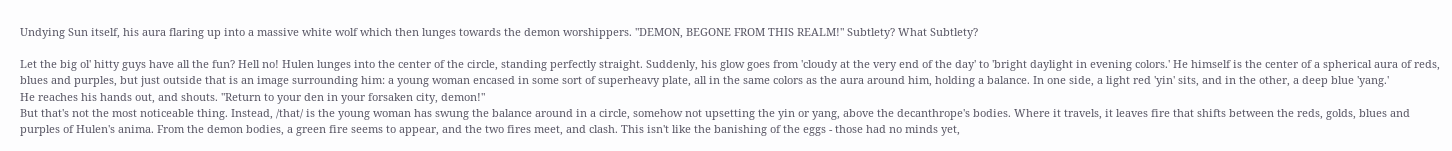Undying Sun itself, his aura flaring up into a massive white wolf which then lunges towards the demon worshippers. "DEMON, BEGONE FROM THIS REALM!" Subtlety? What Subtlety?

Let the big ol' hitty guys have all the fun? Hell no! Hulen lunges into the center of the circle, standing perfectly straight. Suddenly, his glow goes from 'cloudy at the very end of the day' to 'bright daylight in evening colors.' He himself is the center of a spherical aura of reds, blues and purples, but just outside that is an image surrounding him: a young woman encased in some sort of superheavy plate, all in the same colors as the aura around him, holding a balance. In one side, a light red 'yin' sits, and in the other, a deep blue 'yang.'
He reaches his hands out, and shouts. "Return to your den in your forsaken city, demon!"
But that's not the most noticeable thing. Instead, /that/ is the young woman has swung the balance around in a circle, somehow not upsetting the yin or yang, above the decanthrope's bodies. Where it travels, it leaves fire that shifts between the reds, golds, blues and purples of Hulen's anima. From the demon bodies, a green fire seems to appear, and the two fires meet, and clash. This isn't like the banishing of the eggs - those had no minds yet,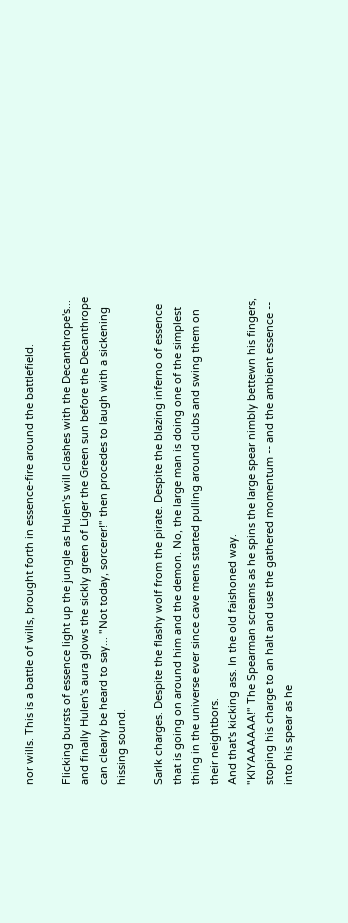nor wills. This is a battle of wills, brought forth in essence-fire around the battlefield.

Flicking bursts of essence light up the jungle as Hulen's will clashes with the Decanthrope's... and finally Hulen's aura glows the sickly green of Liger the Green sun before the Decanthrope can clearly be heard to say... "Not today, sorcerer!" then procedes to laugh with a sickening hissing sound.

Sarlk charges. Despite the flashy wolf from the pirate. Despite the blazing inferno of essence that is going on around him and the demon. No, the large man is doing one of the simplest thing in the universe ever since cave mens started pulling around clubs and swing them on their neightbors.
And that's kicking ass. In the old faishoned way.
"KIYAAAAAA!" The Spearman screams as he spins the large spear nimbly bettewn his fingers, stoping his charge to an halt and use the gathered momentum -- and the ambient essence -- into his spear as he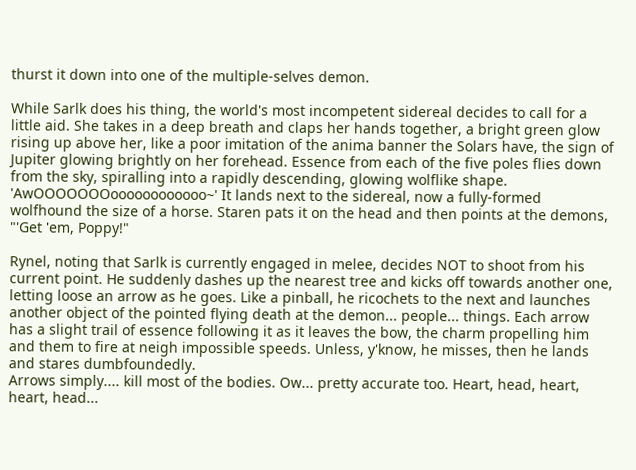thurst it down into one of the multiple-selves demon.

While Sarlk does his thing, the world's most incompetent sidereal decides to call for a little aid. She takes in a deep breath and claps her hands together, a bright green glow rising up above her, like a poor imitation of the anima banner the Solars have, the sign of Jupiter glowing brightly on her forehead. Essence from each of the five poles flies down from the sky, spiralling into a rapidly descending, glowing wolflike shape. 'AwOOOOOOOoooooooooooo~' It lands next to the sidereal, now a fully-formed wolfhound the size of a horse. Staren pats it on the head and then points at the demons, "'Get 'em, Poppy!"

Rynel, noting that Sarlk is currently engaged in melee, decides NOT to shoot from his current point. He suddenly dashes up the nearest tree and kicks off towards another one, letting loose an arrow as he goes. Like a pinball, he ricochets to the next and launches another object of the pointed flying death at the demon... people... things. Each arrow has a slight trail of essence following it as it leaves the bow, the charm propelling him and them to fire at neigh impossible speeds. Unless, y'know, he misses, then he lands and stares dumbfoundedly.
Arrows simply.... kill most of the bodies. Ow... pretty accurate too. Heart, head, heart, heart, head...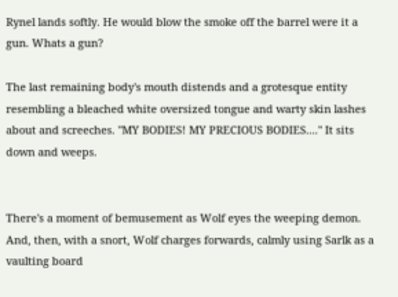Rynel lands softly. He would blow the smoke off the barrel were it a gun. Whats a gun?

The last remaining body's mouth distends and a grotesque entity resembling a bleached white oversized tongue and warty skin lashes about and screeches. "MY BODIES! MY PRECIOUS BODIES...." It sits down and weeps.


There's a moment of bemusement as Wolf eyes the weeping demon. And, then, with a snort, Wolf charges forwards, calmly using Sarlk as a vaulting board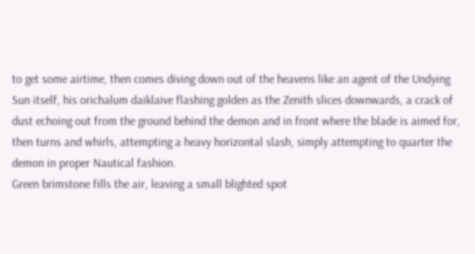to get some airtime, then comes diving down out of the heavens like an agent of the Undying Sun itself, his orichalum daiklaive flashing golden as the Zenith slices downwards, a crack of dust echoing out from the ground behind the demon and in front where the blade is aimed for, then turns and whirls, attempting a heavy horizontal slash, simply attempting to quarter the demon in proper Nautical fashion.
Green brimstone fills the air, leaving a small blighted spot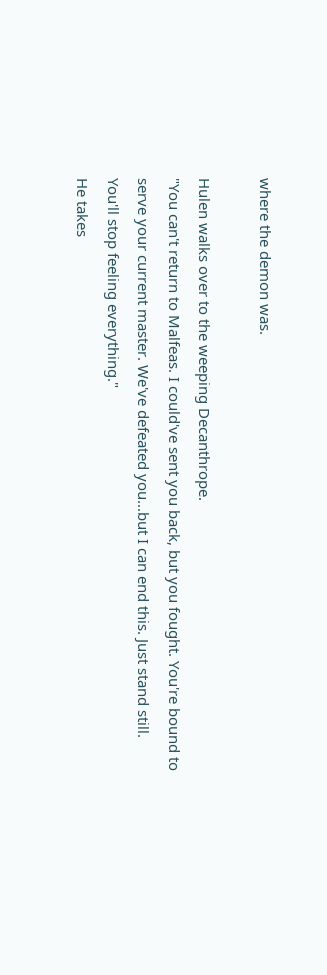where the demon was.

Hulen walks over to the weeping Decanthrope.
"You can't return to Malfeas. I could've sent you back, but you fought. You're bound to serve your current master. We've defeated you...but I can end this. Just stand still. You'll stop feeling everything."
He takes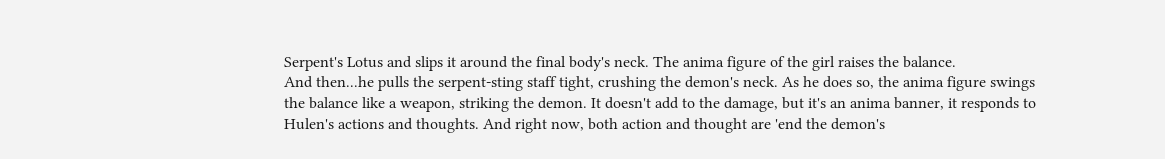Serpent's Lotus and slips it around the final body's neck. The anima figure of the girl raises the balance.
And then...he pulls the serpent-sting staff tight, crushing the demon's neck. As he does so, the anima figure swings the balance like a weapon, striking the demon. It doesn't add to the damage, but it's an anima banner, it responds to Hulen's actions and thoughts. And right now, both action and thought are 'end the demon's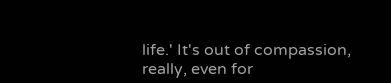life.' It's out of compassion, really, even for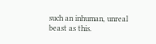such an inhuman, unreal beast as this.